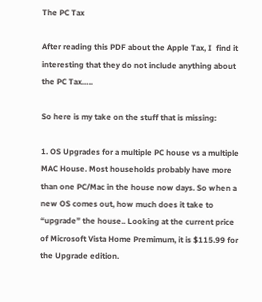The PC Tax

After reading this PDF about the Apple Tax, I  find it interesting that they do not include anything about the PC Tax…..

So here is my take on the stuff that is missing:

1. OS Upgrades for a multiple PC house vs a multiple MAC House. Most households probably have more than one PC/Mac in the house now days. So when a new OS comes out, how much does it take to “upgrade” the house.. Looking at the current price of Microsoft Vista Home Premimum, it is $115.99 for the Upgrade edition.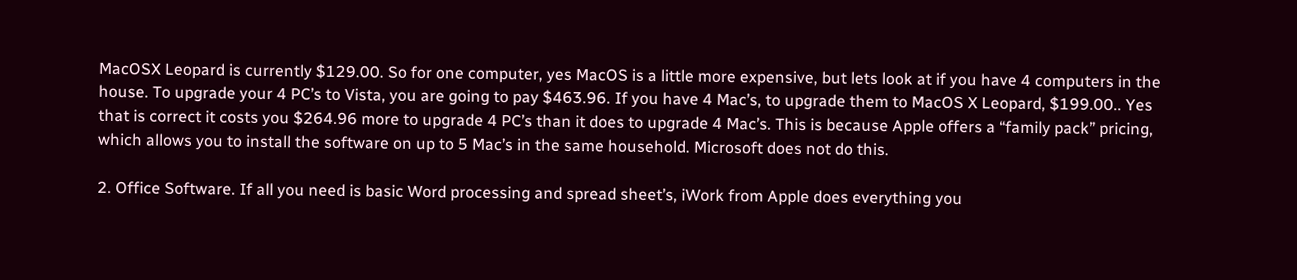MacOSX Leopard is currently $129.00. So for one computer, yes MacOS is a little more expensive, but lets look at if you have 4 computers in the house. To upgrade your 4 PC’s to Vista, you are going to pay $463.96. If you have 4 Mac’s, to upgrade them to MacOS X Leopard, $199.00.. Yes that is correct it costs you $264.96 more to upgrade 4 PC’s than it does to upgrade 4 Mac’s. This is because Apple offers a “family pack” pricing, which allows you to install the software on up to 5 Mac’s in the same household. Microsoft does not do this.

2. Office Software. If all you need is basic Word processing and spread sheet’s, iWork from Apple does everything you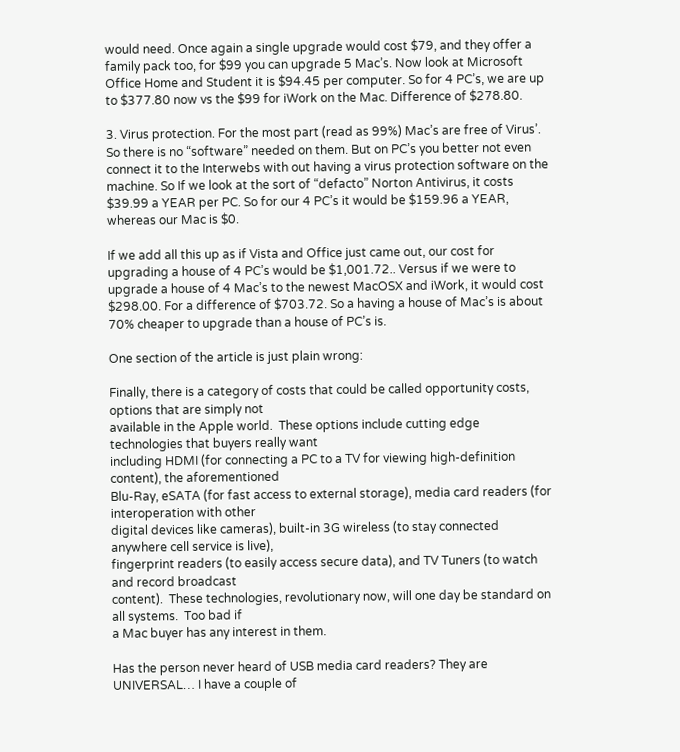would need. Once again a single upgrade would cost $79, and they offer a family pack too, for $99 you can upgrade 5 Mac’s. Now look at Microsoft Office Home and Student it is $94.45 per computer. So for 4 PC’s, we are up to $377.80 now vs the $99 for iWork on the Mac. Difference of $278.80.

3. Virus protection. For the most part (read as 99%) Mac’s are free of Virus’. So there is no “software” needed on them. But on PC’s you better not even connect it to the Interwebs with out having a virus protection software on the machine. So If we look at the sort of “defacto” Norton Antivirus, it costs $39.99 a YEAR per PC. So for our 4 PC’s it would be $159.96 a YEAR, whereas our Mac is $0.

If we add all this up as if Vista and Office just came out, our cost for upgrading a house of 4 PC’s would be $1,001.72.. Versus if we were to upgrade a house of 4 Mac’s to the newest MacOSX and iWork, it would cost $298.00. For a difference of $703.72. So a having a house of Mac’s is about 70% cheaper to upgrade than a house of PC’s is.

One section of the article is just plain wrong:

Finally, there is a category of costs that could be called opportunity costs, options that are simply not
available in the Apple world.  These options include cutting edge technologies that buyers really want
including HDMI (for connecting a PC to a TV for viewing high-definition content), the aforementioned
Blu-Ray, eSATA (for fast access to external storage), media card readers (for interoperation with other
digital devices like cameras), built-in 3G wireless (to stay connected anywhere cell service is live),
fingerprint readers (to easily access secure data), and TV Tuners (to watch and record broadcast
content).  These technologies, revolutionary now, will one day be standard on all systems.  Too bad if
a Mac buyer has any interest in them.

Has the person never heard of USB media card readers? They are UNIVERSAL… I have a couple of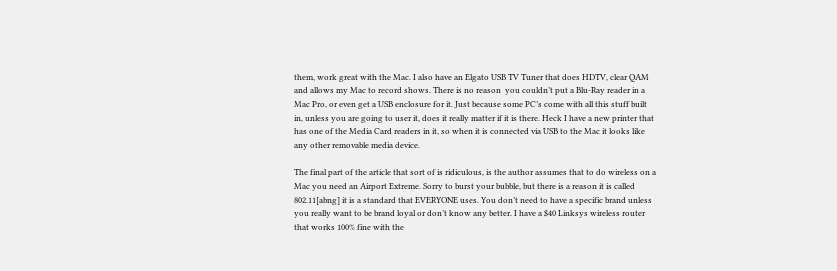them, work great with the Mac. I also have an Elgato USB TV Tuner that does HDTV, clear QAM and allows my Mac to record shows. There is no reason  you couldn’t put a Blu-Ray reader in a Mac Pro, or even get a USB enclosure for it. Just because some PC’s come with all this stuff built in, unless you are going to user it, does it really matter if it is there. Heck I have a new printer that has one of the Media Card readers in it, so when it is connected via USB to the Mac it looks like any other removable media device.

The final part of the article that sort of is ridiculous, is the author assumes that to do wireless on a Mac you need an Airport Extreme. Sorry to burst your bubble, but there is a reason it is called 802.11[abng] it is a standard that EVERYONE uses. You don’t need to have a specific brand unless you really want to be brand loyal or don’t know any better. I have a $40 Linksys wireless router that works 100% fine with the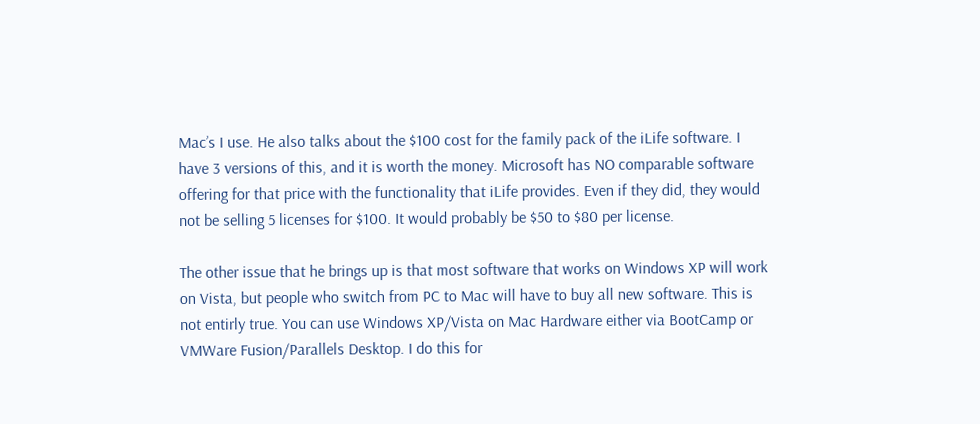Mac’s I use. He also talks about the $100 cost for the family pack of the iLife software. I have 3 versions of this, and it is worth the money. Microsoft has NO comparable software offering for that price with the functionality that iLife provides. Even if they did, they would not be selling 5 licenses for $100. It would probably be $50 to $80 per license.

The other issue that he brings up is that most software that works on Windows XP will work on Vista, but people who switch from PC to Mac will have to buy all new software. This is not entirly true. You can use Windows XP/Vista on Mac Hardware either via BootCamp or VMWare Fusion/Parallels Desktop. I do this for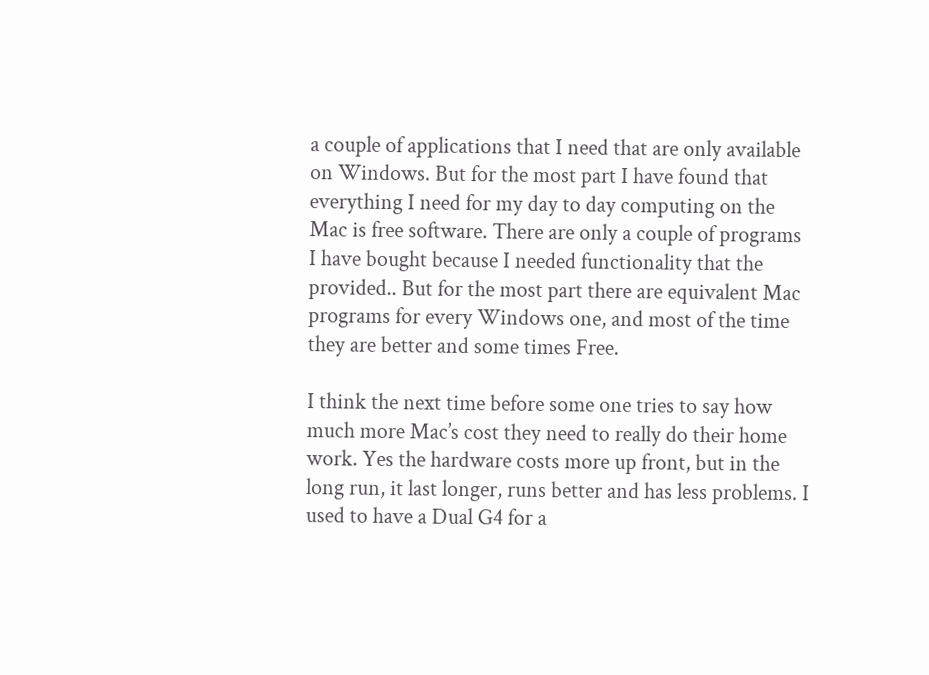a couple of applications that I need that are only available on Windows. But for the most part I have found that everything I need for my day to day computing on the Mac is free software. There are only a couple of programs I have bought because I needed functionality that the provided.. But for the most part there are equivalent Mac programs for every Windows one, and most of the time they are better and some times Free.

I think the next time before some one tries to say how much more Mac’s cost they need to really do their home work. Yes the hardware costs more up front, but in the long run, it last longer, runs better and has less problems. I used to have a Dual G4 for a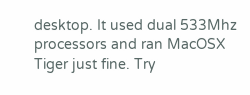desktop. It used dual 533Mhz processors and ran MacOSX Tiger just fine. Try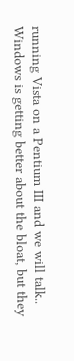running Vista on a Pentium III and we will talk.. Windows is getting better about the bloat, but they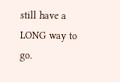still have a LONG way to go.